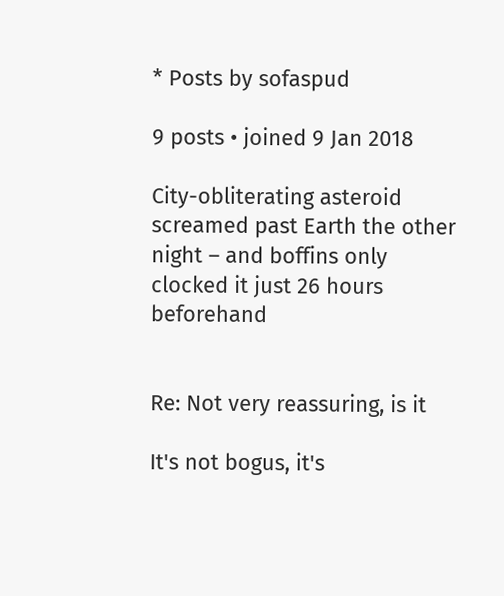* Posts by sofaspud

9 posts • joined 9 Jan 2018

City-obliterating asteroid screamed past Earth the other night – and boffins only clocked it just 26 hours beforehand


Re: Not very reassuring, is it

It's not bogus, it's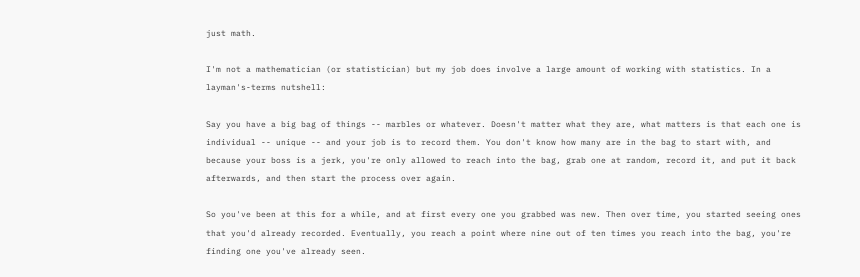just math.

I'm not a mathematician (or statistician) but my job does involve a large amount of working with statistics. In a layman's-terms nutshell:

Say you have a big bag of things -- marbles or whatever. Doesn't matter what they are, what matters is that each one is individual -- unique -- and your job is to record them. You don't know how many are in the bag to start with, and because your boss is a jerk, you're only allowed to reach into the bag, grab one at random, record it, and put it back afterwards, and then start the process over again.

So you've been at this for a while, and at first every one you grabbed was new. Then over time, you started seeing ones that you'd already recorded. Eventually, you reach a point where nine out of ten times you reach into the bag, you're finding one you've already seen.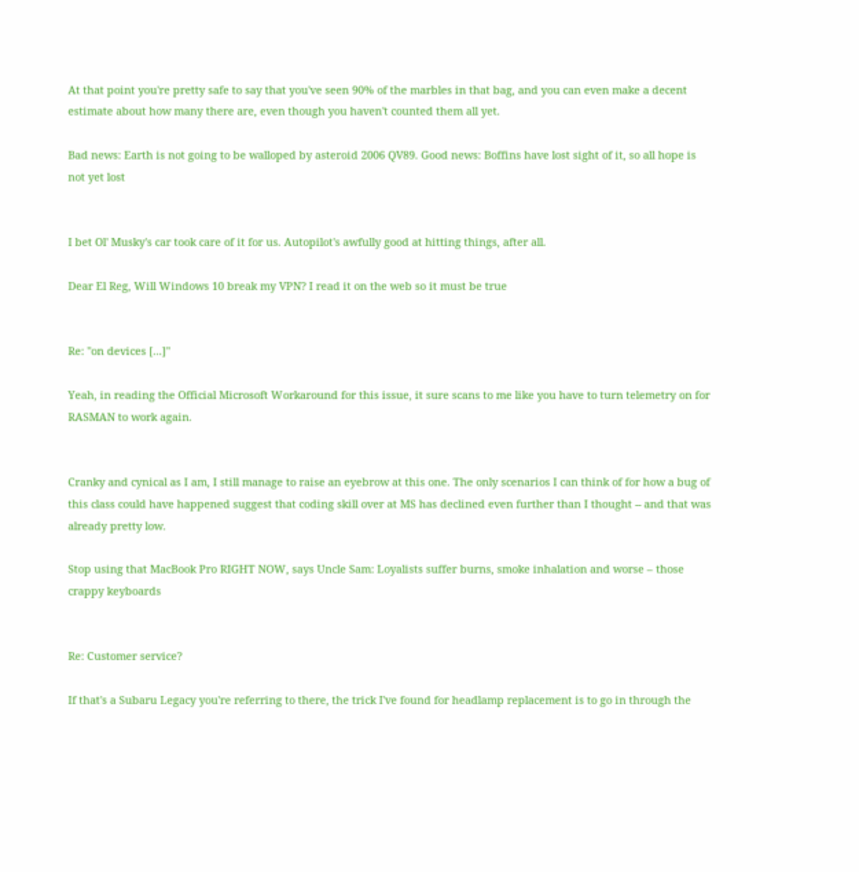At that point you're pretty safe to say that you've seen 90% of the marbles in that bag, and you can even make a decent estimate about how many there are, even though you haven't counted them all yet.

Bad news: Earth is not going to be walloped by asteroid 2006 QV89. Good news: Boffins have lost sight of it, so all hope is not yet lost


I bet Ol' Musky's car took care of it for us. Autopilot's awfully good at hitting things, after all.

Dear El Reg, Will Windows 10 break my VPN? I read it on the web so it must be true


Re: "on devices [...]"

Yeah, in reading the Official Microsoft Workaround for this issue, it sure scans to me like you have to turn telemetry on for RASMAN to work again.


Cranky and cynical as I am, I still manage to raise an eyebrow at this one. The only scenarios I can think of for how a bug of this class could have happened suggest that coding skill over at MS has declined even further than I thought -- and that was already pretty low.

Stop using that MacBook Pro RIGHT NOW, says Uncle Sam: Loyalists suffer burns, smoke inhalation and worse – those crappy keyboards


Re: Customer service?

If that's a Subaru Legacy you're referring to there, the trick I've found for headlamp replacement is to go in through the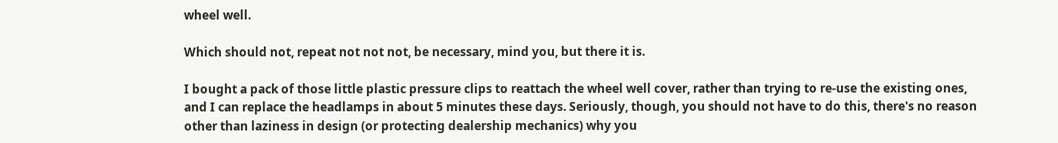wheel well.

Which should not, repeat not not not, be necessary, mind you, but there it is.

I bought a pack of those little plastic pressure clips to reattach the wheel well cover, rather than trying to re-use the existing ones, and I can replace the headlamps in about 5 minutes these days. Seriously, though, you should not have to do this, there's no reason other than laziness in design (or protecting dealership mechanics) why you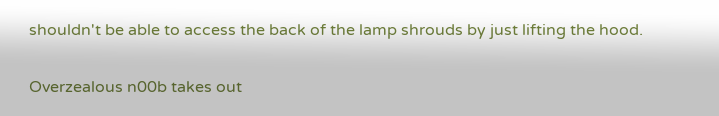shouldn't be able to access the back of the lamp shrouds by just lifting the hood.

Overzealous n00b takes out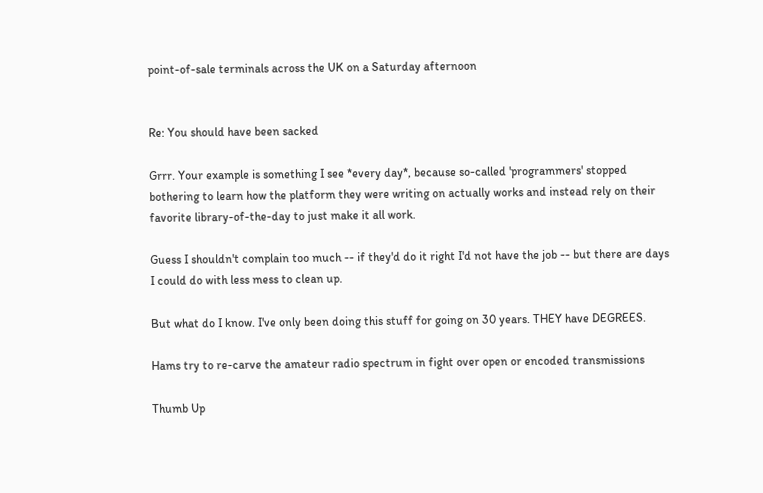point-of-sale terminals across the UK on a Saturday afternoon


Re: You should have been sacked

Grrr. Your example is something I see *every day*, because so-called 'programmers' stopped bothering to learn how the platform they were writing on actually works and instead rely on their favorite library-of-the-day to just make it all work.

Guess I shouldn't complain too much -- if they'd do it right I'd not have the job -- but there are days I could do with less mess to clean up.

But what do I know. I've only been doing this stuff for going on 30 years. THEY have DEGREES.

Hams try to re-carve the amateur radio spectrum in fight over open or encoded transmissions

Thumb Up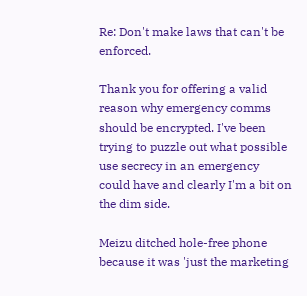Re: Don't make laws that can't be enforced.

Thank you for offering a valid reason why emergency comms should be encrypted. I've been trying to puzzle out what possible use secrecy in an emergency could have and clearly I'm a bit on the dim side.

Meizu ditched hole-free phone because it was 'just the marketing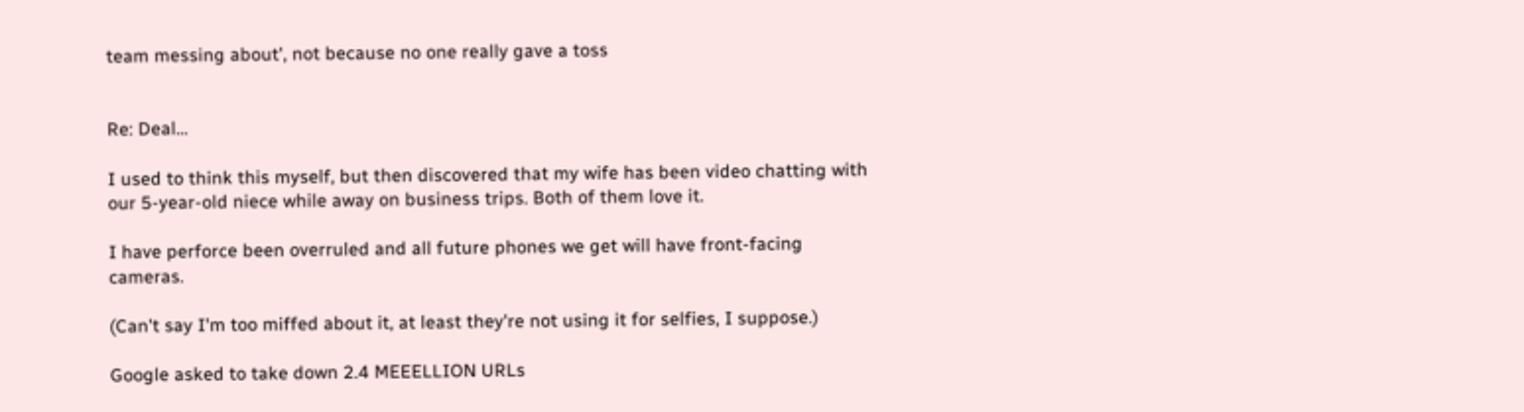team messing about', not because no one really gave a toss


Re: Deal...

I used to think this myself, but then discovered that my wife has been video chatting with our 5-year-old niece while away on business trips. Both of them love it.

I have perforce been overruled and all future phones we get will have front-facing cameras.

(Can't say I'm too miffed about it, at least they're not using it for selfies, I suppose.)

Google asked to take down 2.4 MEEELLION URLs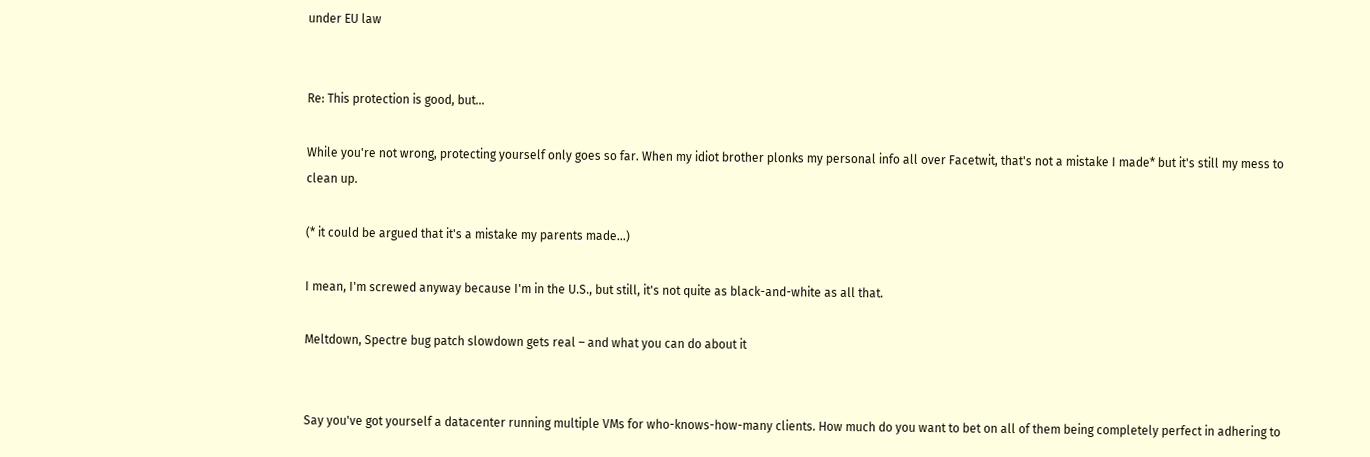under EU law


Re: This protection is good, but...

While you're not wrong, protecting yourself only goes so far. When my idiot brother plonks my personal info all over Facetwit, that's not a mistake I made* but it's still my mess to clean up.

(* it could be argued that it's a mistake my parents made...)

I mean, I'm screwed anyway because I'm in the U.S., but still, it's not quite as black-and-white as all that.

Meltdown, Spectre bug patch slowdown gets real – and what you can do about it


Say you've got yourself a datacenter running multiple VMs for who-knows-how-many clients. How much do you want to bet on all of them being completely perfect in adhering to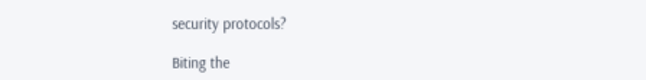security protocols?

Biting the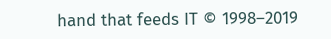hand that feeds IT © 1998–2019